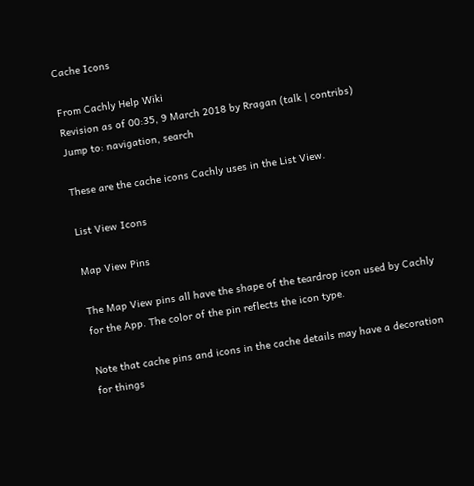Cache Icons

From Cachly Help Wiki
Revision as of 00:35, 9 March 2018 by Rragan (talk | contribs)
Jump to: navigation, search

These are the cache icons Cachly uses in the List View.

List View Icons

Map View Pins

The Map View pins all have the shape of the teardrop icon used by Cachly for the App. The color of the pin reflects the icon type.

Note that cache pins and icons in the cache details may have a decoration for things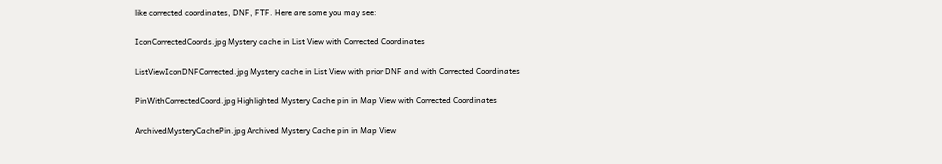like corrected coordinates, DNF, FTF. Here are some you may see:

IconCorrectedCoords.jpg Mystery cache in List View with Corrected Coordinates

ListViewIconDNFCorrected.jpg Mystery cache in List View with prior DNF and with Corrected Coordinates

PinWithCorrectedCoord.jpg Highlighted Mystery Cache pin in Map View with Corrected Coordinates

ArchivedMysteryCachePin.jpg Archived Mystery Cache pin in Map View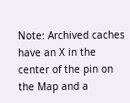Note: Archived caches have an X in the center of the pin on the Map and a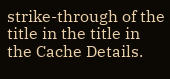strike-through of the title in the title in the Cache Details.